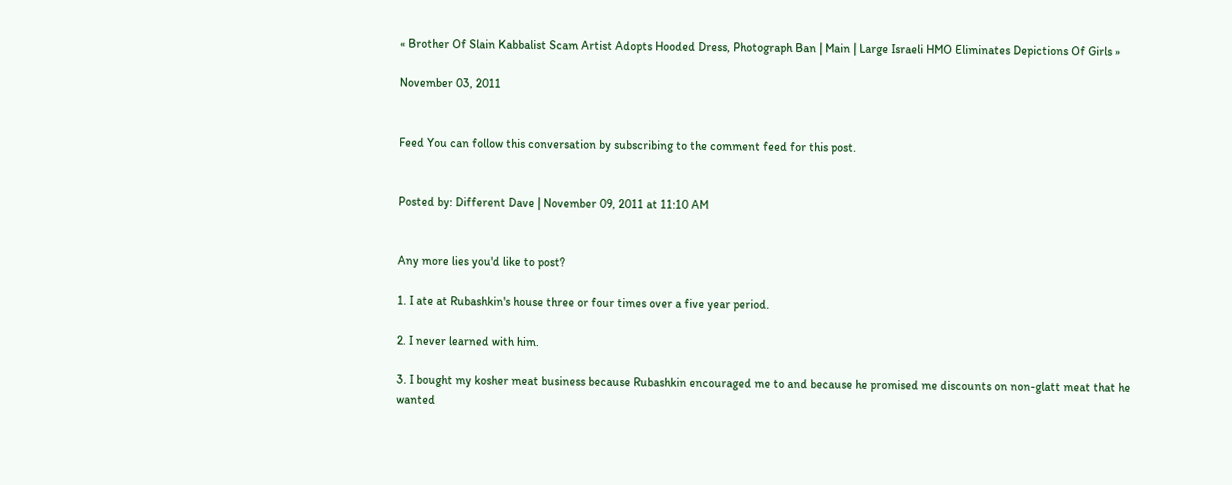« Brother Of Slain Kabbalist Scam Artist Adopts Hooded Dress, Photograph Ban | Main | Large Israeli HMO Eliminates Depictions Of Girls »

November 03, 2011


Feed You can follow this conversation by subscribing to the comment feed for this post.


Posted by: Different Dave | November 09, 2011 at 11:10 AM


Any more lies you'd like to post?

1. I ate at Rubashkin's house three or four times over a five year period.

2. I never learned with him.

3. I bought my kosher meat business because Rubashkin encouraged me to and because he promised me discounts on non-glatt meat that he wanted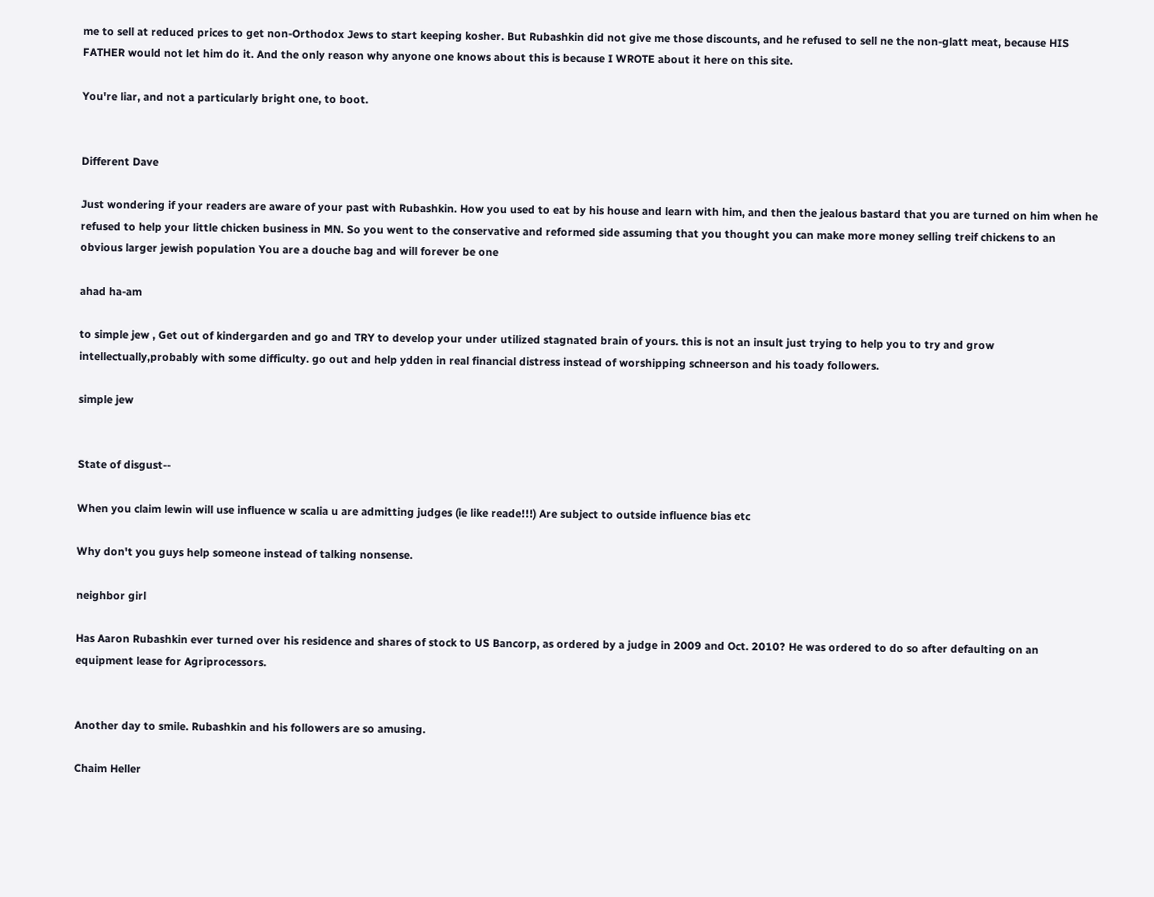me to sell at reduced prices to get non-Orthodox Jews to start keeping kosher. But Rubashkin did not give me those discounts, and he refused to sell ne the non-glatt meat, because HIS FATHER would not let him do it. And the only reason why anyone one knows about this is because I WROTE about it here on this site.

You're liar, and not a particularly bright one, to boot.


Different Dave

Just wondering if your readers are aware of your past with Rubashkin. How you used to eat by his house and learn with him, and then the jealous bastard that you are turned on him when he refused to help your little chicken business in MN. So you went to the conservative and reformed side assuming that you thought you can make more money selling treif chickens to an obvious larger jewish population You are a douche bag and will forever be one

ahad ha-am

to simple jew , Get out of kindergarden and go and TRY to develop your under utilized stagnated brain of yours. this is not an insult just trying to help you to try and grow intellectually,probably with some difficulty. go out and help ydden in real financial distress instead of worshipping schneerson and his toady followers.

simple jew


State of disgust--

When you claim lewin will use influence w scalia u are admitting judges (ie like reade!!!) Are subject to outside influence bias etc

Why don't you guys help someone instead of talking nonsense.

neighbor girl

Has Aaron Rubashkin ever turned over his residence and shares of stock to US Bancorp, as ordered by a judge in 2009 and Oct. 2010? He was ordered to do so after defaulting on an equipment lease for Agriprocessors.


Another day to smile. Rubashkin and his followers are so amusing.

Chaim Heller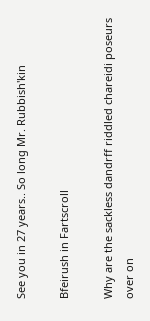See you in 27 years.. So long Mr. Rubbish'kin

Bfeirush in Fartscroll

Why are the sackless dandrff riddled chareidi poseurs over on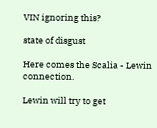VIN ignoring this?

state of disgust

Here comes the Scalia - Lewin connection.

Lewin will try to get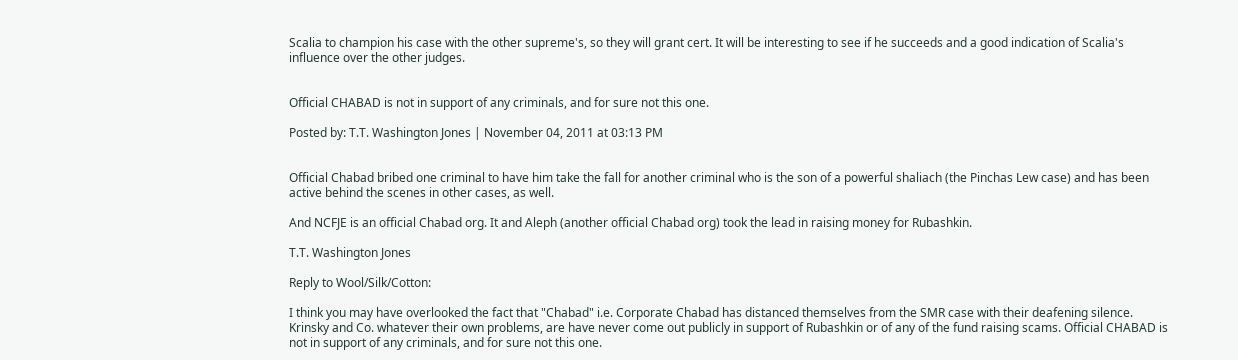Scalia to champion his case with the other supreme's, so they will grant cert. It will be interesting to see if he succeeds and a good indication of Scalia's influence over the other judges.


Official CHABAD is not in support of any criminals, and for sure not this one.

Posted by: T.T. Washington Jones | November 04, 2011 at 03:13 PM


Official Chabad bribed one criminal to have him take the fall for another criminal who is the son of a powerful shaliach (the Pinchas Lew case) and has been active behind the scenes in other cases, as well.

And NCFJE is an official Chabad org. It and Aleph (another official Chabad org) took the lead in raising money for Rubashkin.

T.T. Washington Jones

Reply to Wool/Silk/Cotton:

I think you may have overlooked the fact that "Chabad" i.e. Corporate Chabad has distanced themselves from the SMR case with their deafening silence. Krinsky and Co. whatever their own problems, are have never come out publicly in support of Rubashkin or of any of the fund raising scams. Official CHABAD is not in support of any criminals, and for sure not this one.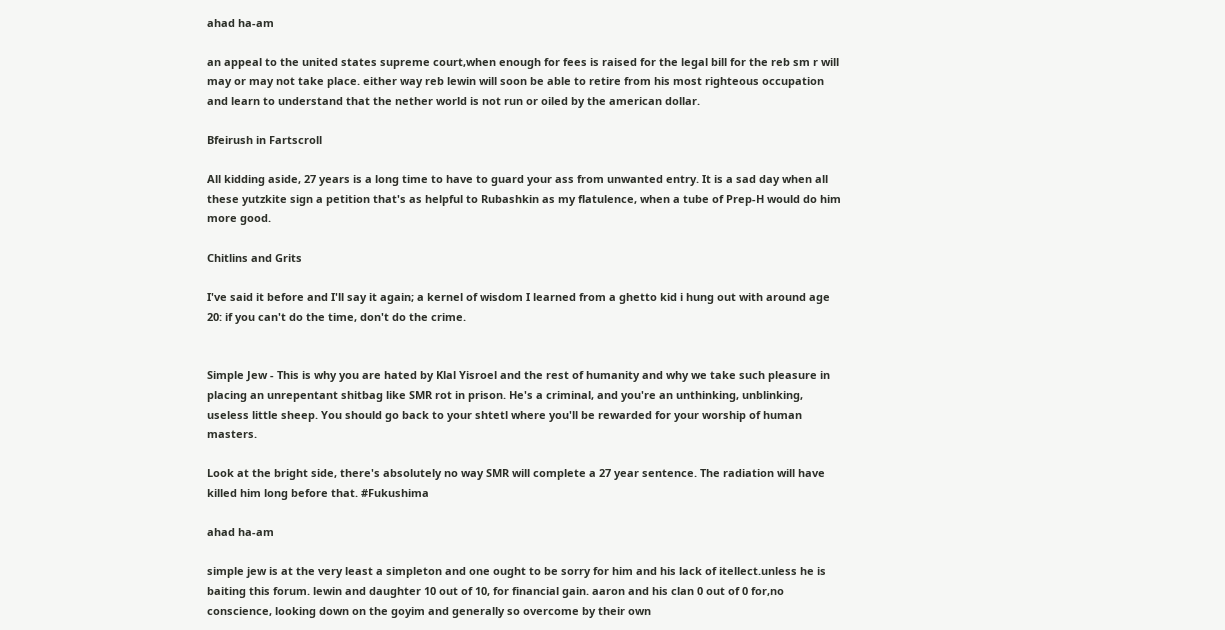ahad ha-am

an appeal to the united states supreme court,when enough for fees is raised for the legal bill for the reb sm r will may or may not take place. either way reb lewin will soon be able to retire from his most righteous occupation and learn to understand that the nether world is not run or oiled by the american dollar.

Bfeirush in Fartscroll

All kidding aside, 27 years is a long time to have to guard your ass from unwanted entry. It is a sad day when all these yutzkite sign a petition that's as helpful to Rubashkin as my flatulence, when a tube of Prep-H would do him more good.

Chitlins and Grits

I've said it before and I'll say it again; a kernel of wisdom I learned from a ghetto kid i hung out with around age 20: if you can't do the time, don't do the crime.


Simple Jew - This is why you are hated by Klal Yisroel and the rest of humanity and why we take such pleasure in placing an unrepentant shitbag like SMR rot in prison. He's a criminal, and you're an unthinking, unblinking, useless little sheep. You should go back to your shtetl where you'll be rewarded for your worship of human masters.

Look at the bright side, there's absolutely no way SMR will complete a 27 year sentence. The radiation will have killed him long before that. #Fukushima

ahad ha-am

simple jew is at the very least a simpleton and one ought to be sorry for him and his lack of itellect.unless he is baiting this forum. lewin and daughter 10 out of 10, for financial gain. aaron and his clan 0 out of 0 for,no conscience, looking down on the goyim and generally so overcome by their own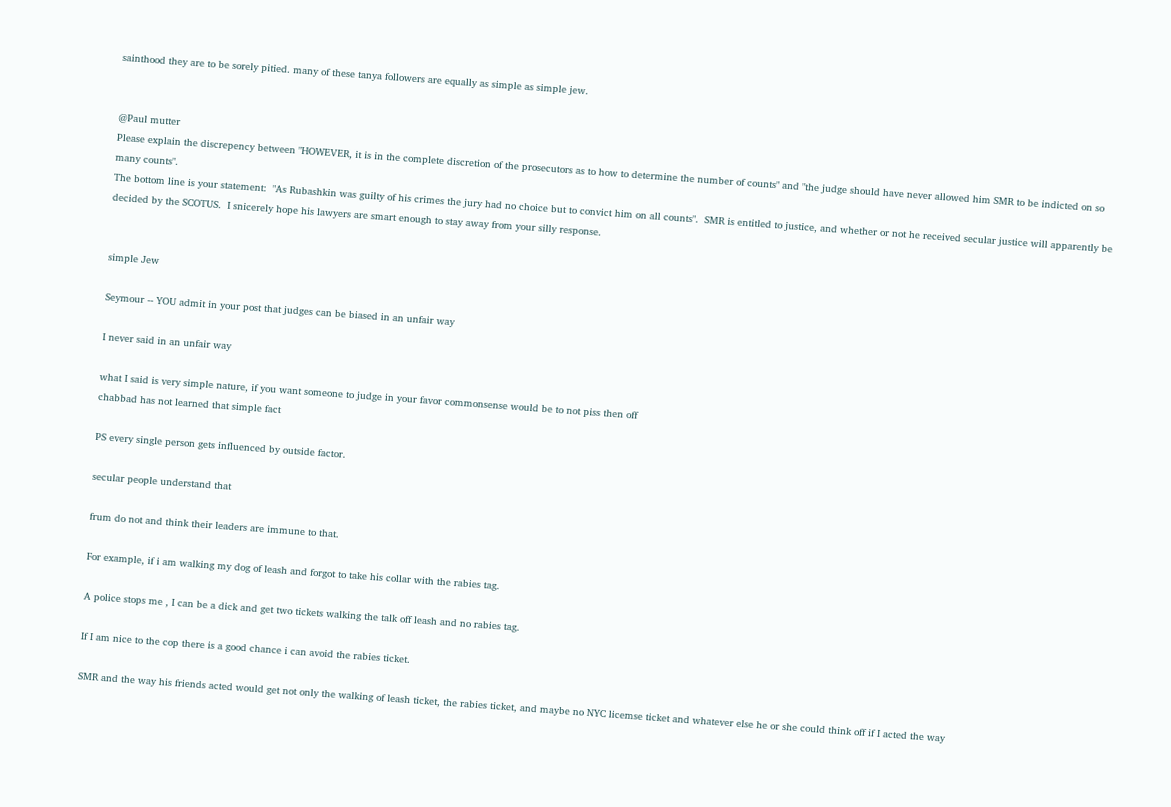sainthood they are to be sorely pitied. many of these tanya followers are equally as simple as simple jew.


@Paul mutter
Please explain the discrepency between "HOWEVER, it is in the complete discretion of the prosecutors as to how to determine the number of counts" and "the judge should have never allowed him SMR to be indicted on so many counts".
The bottom line is your statement:  "As Rubashkin was guilty of his crimes the jury had no choice but to convict him on all counts".  SMR is entitled to justice, and whether or not he received secular justice will apparently be decided by the SCOTUS.  I snicerely hope his lawyers are smart enough to stay away from your silly response.


simple Jew

Seymour -- YOU admit in your post that judges can be biased in an unfair way

I never said in an unfair way

what I said is very simple nature, if you want someone to judge in your favor commonsense would be to not piss then off
chabbad has not learned that simple fact

PS every single person gets influenced by outside factor.

secular people understand that

frum do not and think their leaders are immune to that.

For example, if i am walking my dog of leash and forgot to take his collar with the rabies tag.

A police stops me , I can be a dick and get two tickets walking the talk off leash and no rabies tag.

If I am nice to the cop there is a good chance i can avoid the rabies ticket.

SMR and the way his friends acted would get not only the walking of leash ticket, the rabies ticket, and maybe no NYC licemse ticket and whatever else he or she could think off if I acted the way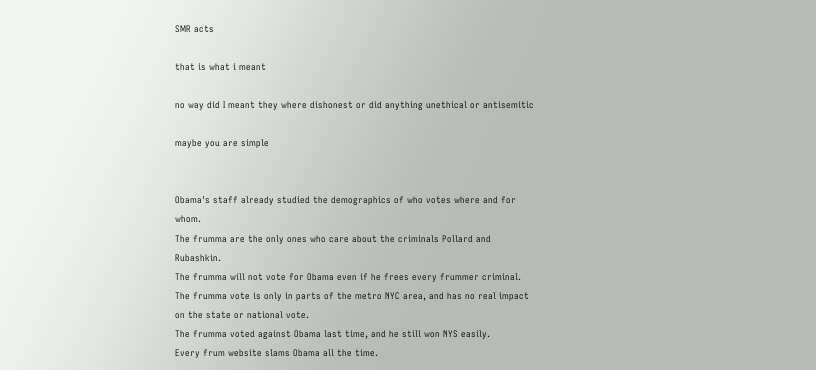SMR acts

that is what i meant

no way did I meant they where dishonest or did anything unethical or antisemitic

maybe you are simple


Obama's staff already studied the demographics of who votes where and for whom.
The frumma are the only ones who care about the criminals Pollard and Rubashkin.
The frumma will not vote for Obama even if he frees every frummer criminal.
The frumma vote is only in parts of the metro NYC area, and has no real impact on the state or national vote.
The frumma voted against Obama last time, and he still won NYS easily.
Every frum website slams Obama all the time.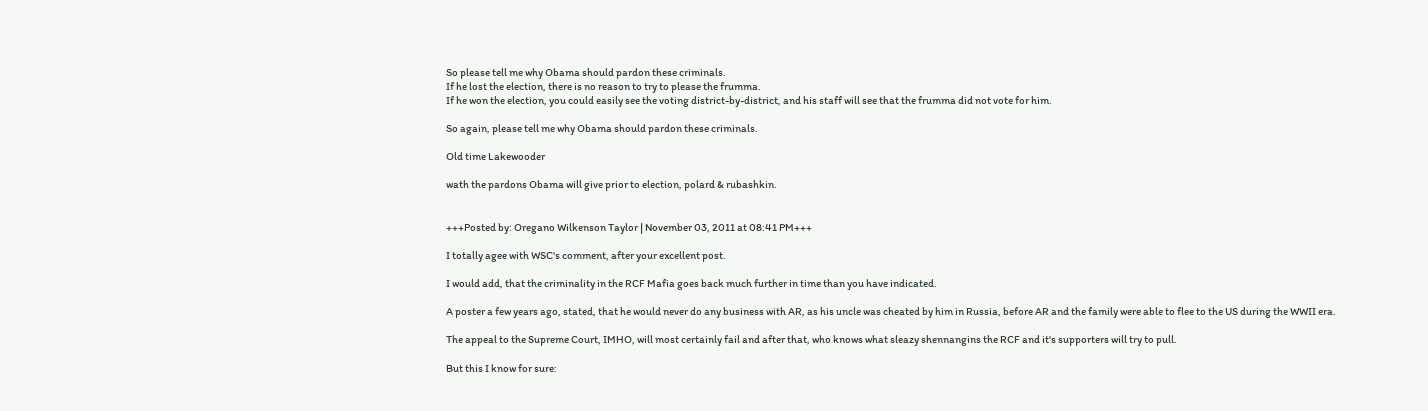So please tell me why Obama should pardon these criminals.
If he lost the election, there is no reason to try to please the frumma.
If he won the election, you could easily see the voting district-by-district, and his staff will see that the frumma did not vote for him.

So again, please tell me why Obama should pardon these criminals.

Old time Lakewooder

wath the pardons Obama will give prior to election, polard & rubashkin.


+++Posted by: Oregano Wilkenson Taylor | November 03, 2011 at 08:41 PM+++

I totally agee with WSC's comment, after your excellent post.

I would add, that the criminality in the RCF Mafia goes back much further in time than you have indicated.

A poster a few years ago, stated, that he would never do any business with AR, as his uncle was cheated by him in Russia, before AR and the family were able to flee to the US during the WWII era.

The appeal to the Supreme Court, IMHO, will most certainly fail and after that, who knows what sleazy shennangins the RCF and it's supporters will try to pull.

But this I know for sure: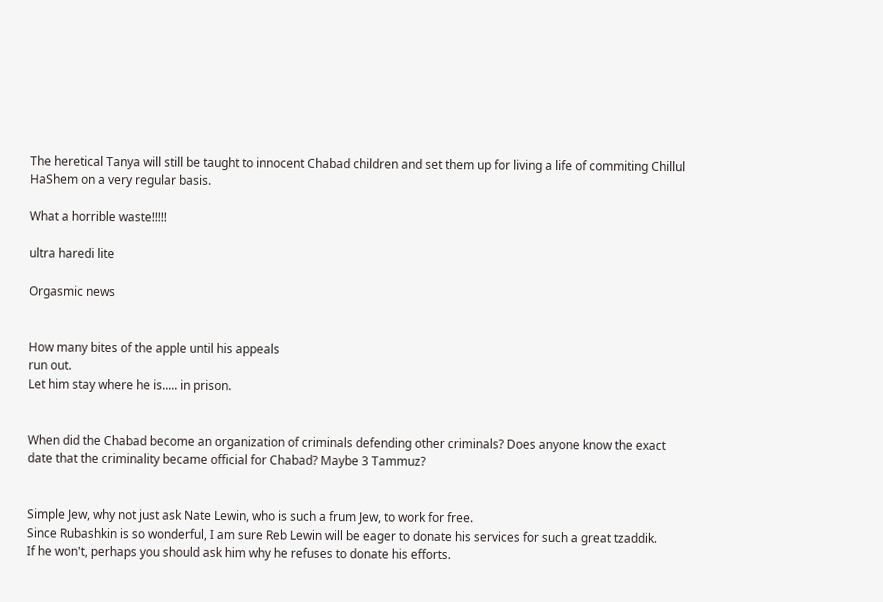The heretical Tanya will still be taught to innocent Chabad children and set them up for living a life of commiting Chillul HaShem on a very regular basis.

What a horrible waste!!!!!

ultra haredi lite

Orgasmic news


How many bites of the apple until his appeals
run out.
Let him stay where he is..... in prison.


When did the Chabad become an organization of criminals defending other criminals? Does anyone know the exact date that the criminality became official for Chabad? Maybe 3 Tammuz?


Simple Jew, why not just ask Nate Lewin, who is such a frum Jew, to work for free.
Since Rubashkin is so wonderful, I am sure Reb Lewin will be eager to donate his services for such a great tzaddik.
If he won't, perhaps you should ask him why he refuses to donate his efforts.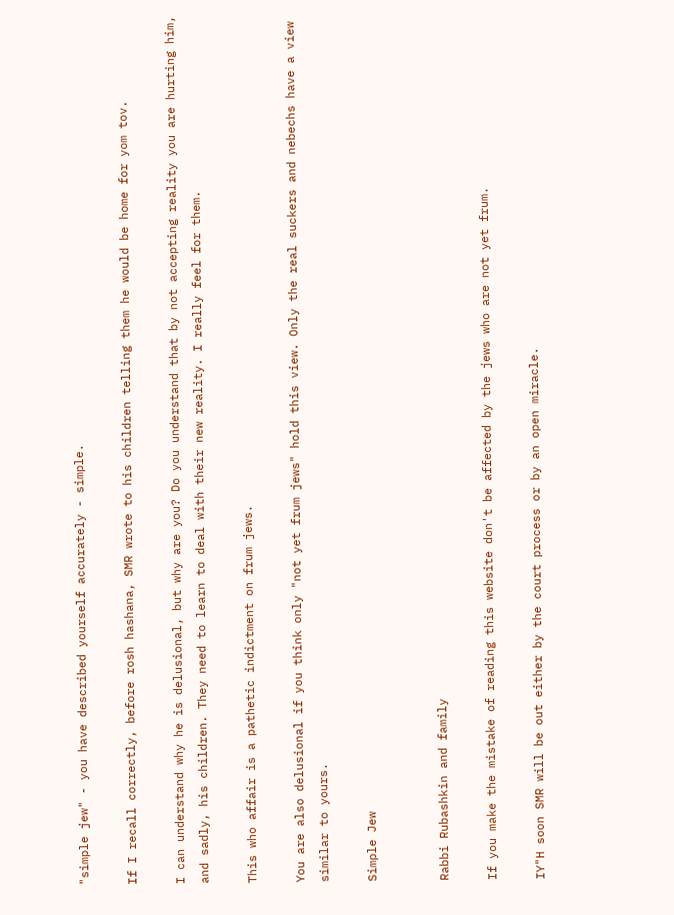"simple jew" - you have described yourself accurately - simple.

If I recall correctly, before rosh hashana, SMR wrote to his children telling them he would be home for yom tov.

I can understand why he is delusional, but why are you? Do you understand that by not accepting reality you are hurting him, and sadly, his children. They need to learn to deal with their new reality. I really feel for them.

This who affair is a pathetic indictment on frum jews.

You are also delusional if you think only "not yet frum jews" hold this view. Only the real suckers and nebechs have a view similar to yours.

Simple Jew


Rabbi Rubashkin and family

If you make the mistake of reading this website don't be affected by the jews who are not yet frum.

IY"H soon SMR will be out either by the court process or by an open miracle.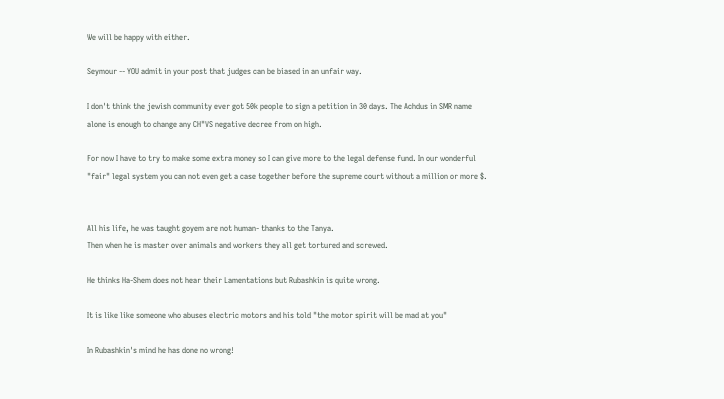We will be happy with either.

Seymour -- YOU admit in your post that judges can be biased in an unfair way.

I don't think the jewish community ever got 50k people to sign a petition in 30 days. The Achdus in SMR name alone is enough to change any CH"VS negative decree from on high.

For now I have to try to make some extra money so I can give more to the legal defense fund. In our wonderful "fair" legal system you can not even get a case together before the supreme court without a million or more $.


All his life, he was taught goyem are not human- thanks to the Tanya.
Then when he is master over animals and workers they all get tortured and screwed.

He thinks Ha-Shem does not hear their Lamentations but Rubashkin is quite wrong.

It is like like someone who abuses electric motors and his told "the motor spirit will be mad at you"

In Rubashkin's mind he has done no wrong!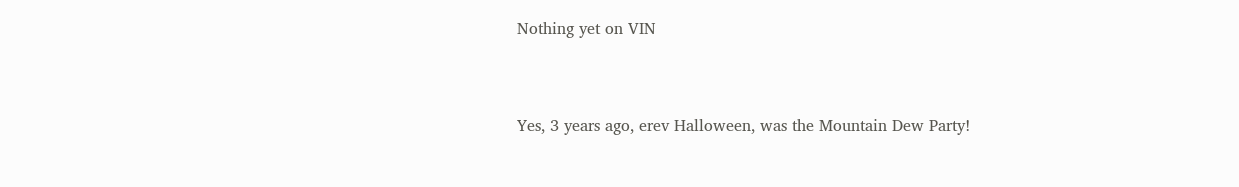Nothing yet on VIN


Yes, 3 years ago, erev Halloween, was the Mountain Dew Party!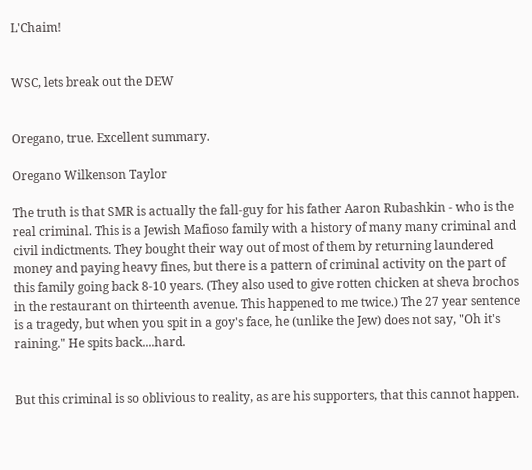L'Chaim!


WSC, lets break out the DEW


Oregano, true. Excellent summary.

Oregano Wilkenson Taylor

The truth is that SMR is actually the fall-guy for his father Aaron Rubashkin - who is the real criminal. This is a Jewish Mafioso family with a history of many many criminal and civil indictments. They bought their way out of most of them by returning laundered money and paying heavy fines, but there is a pattern of criminal activity on the part of this family going back 8-10 years. (They also used to give rotten chicken at sheva brochos in the restaurant on thirteenth avenue. This happened to me twice.) The 27 year sentence is a tragedy, but when you spit in a goy's face, he (unlike the Jew) does not say, "Oh it's raining." He spits back....hard.


But this criminal is so oblivious to reality, as are his supporters, that this cannot happen.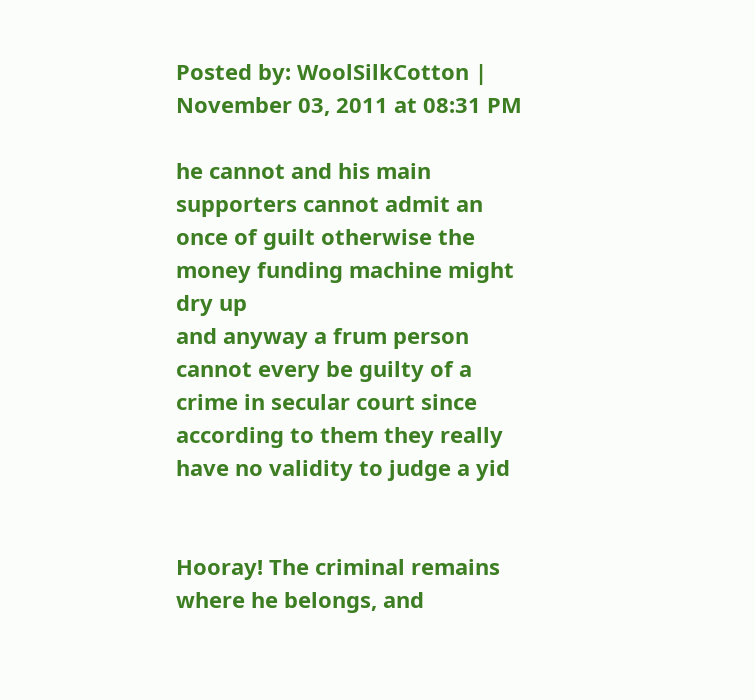Posted by: WoolSilkCotton | November 03, 2011 at 08:31 PM

he cannot and his main supporters cannot admit an once of guilt otherwise the money funding machine might dry up
and anyway a frum person cannot every be guilty of a crime in secular court since according to them they really have no validity to judge a yid


Hooray! The criminal remains where he belongs, and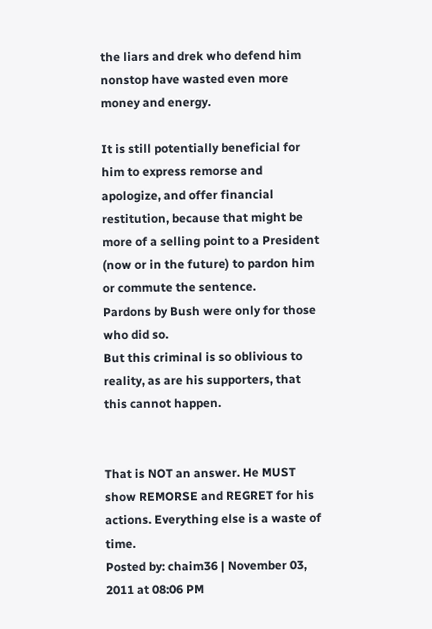the liars and drek who defend him nonstop have wasted even more money and energy.

It is still potentially beneficial for him to express remorse and apologize, and offer financial restitution, because that might be more of a selling point to a President (now or in the future) to pardon him or commute the sentence.
Pardons by Bush were only for those who did so.
But this criminal is so oblivious to reality, as are his supporters, that this cannot happen.


That is NOT an answer. He MUST show REMORSE and REGRET for his actions. Everything else is a waste of time.
Posted by: chaim36 | November 03, 2011 at 08:06 PM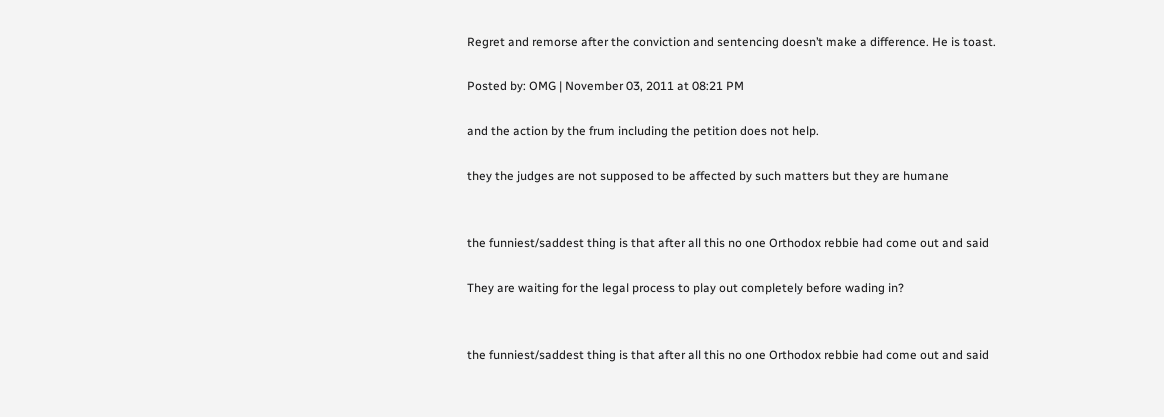Regret and remorse after the conviction and sentencing doesn’t make a difference. He is toast.

Posted by: OMG | November 03, 2011 at 08:21 PM

and the action by the frum including the petition does not help.

they the judges are not supposed to be affected by such matters but they are humane


the funniest/saddest thing is that after all this no one Orthodox rebbie had come out and said

They are waiting for the legal process to play out completely before wading in?


the funniest/saddest thing is that after all this no one Orthodox rebbie had come out and said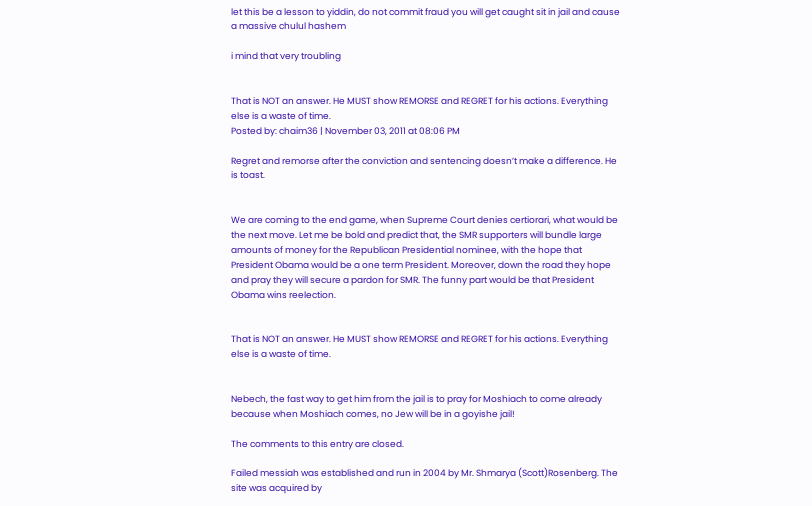let this be a lesson to yiddin, do not commit fraud you will get caught sit in jail and cause a massive chulul hashem

i mind that very troubling


That is NOT an answer. He MUST show REMORSE and REGRET for his actions. Everything else is a waste of time.
Posted by: chaim36 | November 03, 2011 at 08:06 PM

Regret and remorse after the conviction and sentencing doesn’t make a difference. He is toast.


We are coming to the end game, when Supreme Court denies certiorari, what would be the next move. Let me be bold and predict that, the SMR supporters will bundle large amounts of money for the Republican Presidential nominee, with the hope that President Obama would be a one term President. Moreover, down the road they hope and pray they will secure a pardon for SMR. The funny part would be that President Obama wins reelection.


That is NOT an answer. He MUST show REMORSE and REGRET for his actions. Everything else is a waste of time.


Nebech, the fast way to get him from the jail is to pray for Moshiach to come already because when Moshiach comes, no Jew will be in a goyishe jail!

The comments to this entry are closed.

Failed messiah was established and run in 2004 by Mr. Shmarya (Scott)Rosenberg. The site was acquired by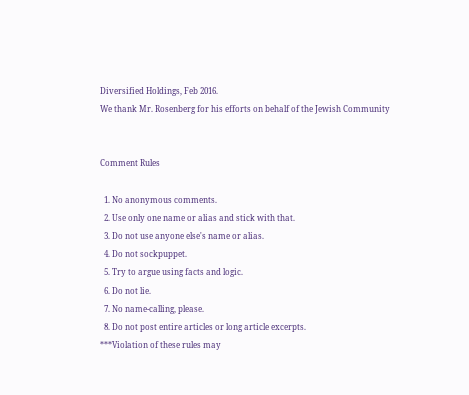Diversified Holdings, Feb 2016.
We thank Mr. Rosenberg for his efforts on behalf of the Jewish Community


Comment Rules

  1. No anonymous comments.
  2. Use only one name or alias and stick with that.
  3. Do not use anyone else's name or alias.
  4. Do not sockpuppet.
  5. Try to argue using facts and logic.
  6. Do not lie.
  7. No name-calling, please.
  8. Do not post entire articles or long article excerpts.
***Violation of these rules may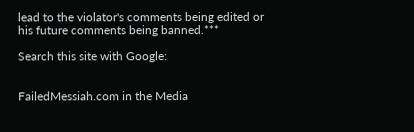lead to the violator's comments being edited or his future comments being banned.***

Search this site with Google:


FailedMessiah.com in the Media